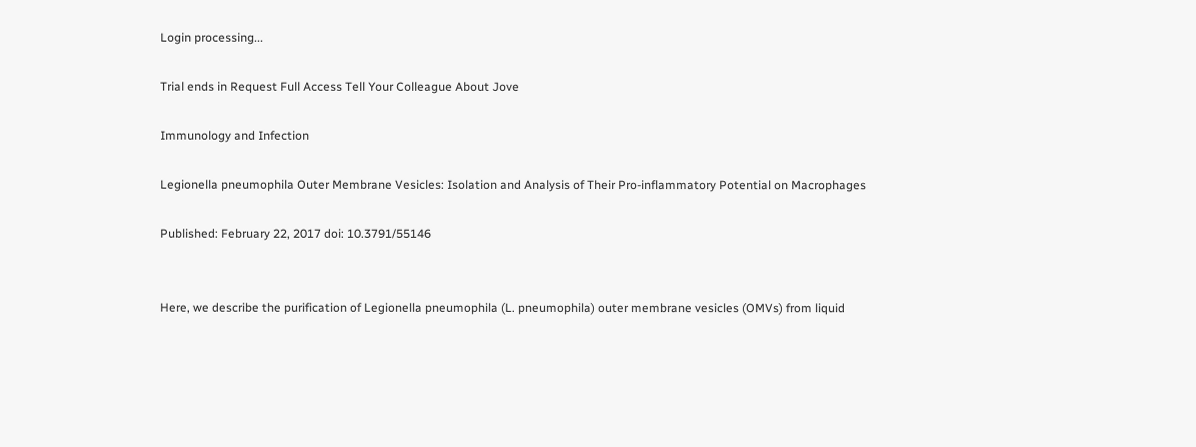Login processing...

Trial ends in Request Full Access Tell Your Colleague About Jove

Immunology and Infection

Legionella pneumophila Outer Membrane Vesicles: Isolation and Analysis of Their Pro-inflammatory Potential on Macrophages

Published: February 22, 2017 doi: 10.3791/55146


Here, we describe the purification of Legionella pneumophila (L. pneumophila) outer membrane vesicles (OMVs) from liquid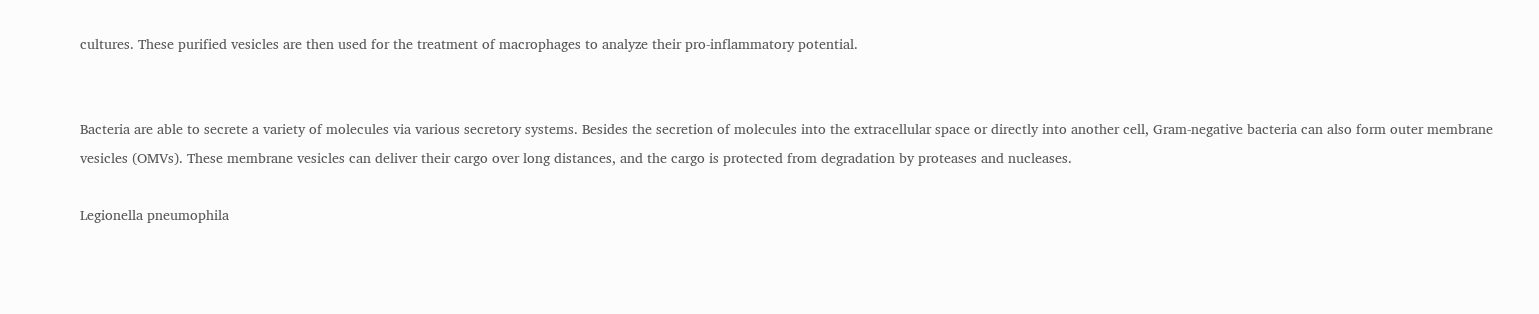cultures. These purified vesicles are then used for the treatment of macrophages to analyze their pro-inflammatory potential.


Bacteria are able to secrete a variety of molecules via various secretory systems. Besides the secretion of molecules into the extracellular space or directly into another cell, Gram-negative bacteria can also form outer membrane vesicles (OMVs). These membrane vesicles can deliver their cargo over long distances, and the cargo is protected from degradation by proteases and nucleases.

Legionella pneumophila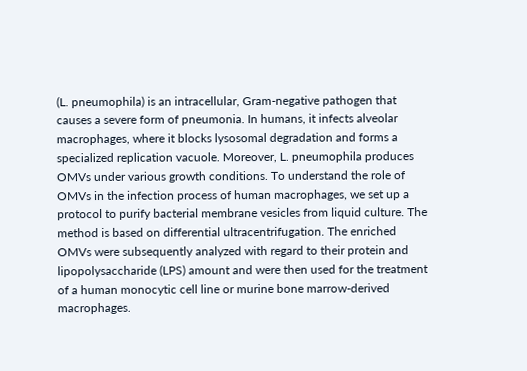(L. pneumophila) is an intracellular, Gram-negative pathogen that causes a severe form of pneumonia. In humans, it infects alveolar macrophages, where it blocks lysosomal degradation and forms a specialized replication vacuole. Moreover, L. pneumophila produces OMVs under various growth conditions. To understand the role of OMVs in the infection process of human macrophages, we set up a protocol to purify bacterial membrane vesicles from liquid culture. The method is based on differential ultracentrifugation. The enriched OMVs were subsequently analyzed with regard to their protein and lipopolysaccharide (LPS) amount and were then used for the treatment of a human monocytic cell line or murine bone marrow-derived macrophages.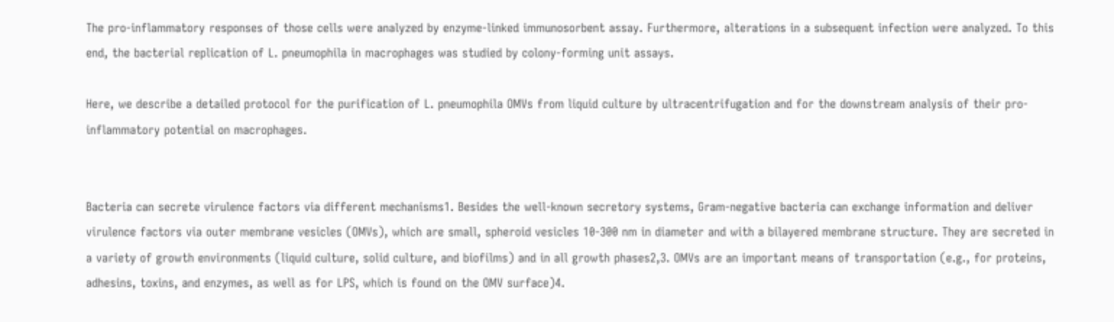The pro-inflammatory responses of those cells were analyzed by enzyme-linked immunosorbent assay. Furthermore, alterations in a subsequent infection were analyzed. To this end, the bacterial replication of L. pneumophila in macrophages was studied by colony-forming unit assays.

Here, we describe a detailed protocol for the purification of L. pneumophila OMVs from liquid culture by ultracentrifugation and for the downstream analysis of their pro-inflammatory potential on macrophages.


Bacteria can secrete virulence factors via different mechanisms1. Besides the well-known secretory systems, Gram-negative bacteria can exchange information and deliver virulence factors via outer membrane vesicles (OMVs), which are small, spheroid vesicles 10-300 nm in diameter and with a bilayered membrane structure. They are secreted in a variety of growth environments (liquid culture, solid culture, and biofilms) and in all growth phases2,3. OMVs are an important means of transportation (e.g., for proteins, adhesins, toxins, and enzymes, as well as for LPS, which is found on the OMV surface)4.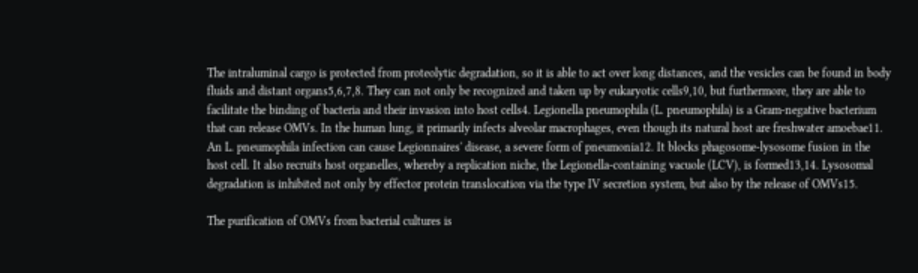The intraluminal cargo is protected from proteolytic degradation, so it is able to act over long distances, and the vesicles can be found in body fluids and distant organs5,6,7,8. They can not only be recognized and taken up by eukaryotic cells9,10, but furthermore, they are able to facilitate the binding of bacteria and their invasion into host cells4. Legionella pneumophila (L. pneumophila) is a Gram-negative bacterium that can release OMVs. In the human lung, it primarily infects alveolar macrophages, even though its natural host are freshwater amoebae11. An L. pneumophila infection can cause Legionnaires' disease, a severe form of pneumonia12. It blocks phagosome-lysosome fusion in the host cell. It also recruits host organelles, whereby a replication niche, the Legionella-containing vacuole (LCV), is formed13,14. Lysosomal degradation is inhibited not only by effector protein translocation via the type IV secretion system, but also by the release of OMVs15.

The purification of OMVs from bacterial cultures is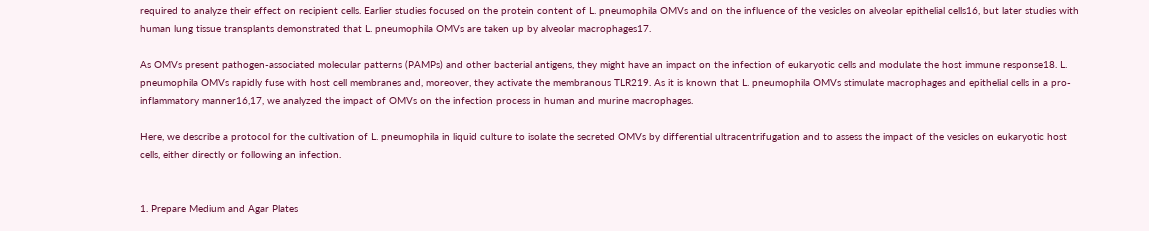required to analyze their effect on recipient cells. Earlier studies focused on the protein content of L. pneumophila OMVs and on the influence of the vesicles on alveolar epithelial cells16, but later studies with human lung tissue transplants demonstrated that L. pneumophila OMVs are taken up by alveolar macrophages17.

As OMVs present pathogen-associated molecular patterns (PAMPs) and other bacterial antigens, they might have an impact on the infection of eukaryotic cells and modulate the host immune response18. L. pneumophila OMVs rapidly fuse with host cell membranes and, moreover, they activate the membranous TLR219. As it is known that L. pneumophila OMVs stimulate macrophages and epithelial cells in a pro-inflammatory manner16,17, we analyzed the impact of OMVs on the infection process in human and murine macrophages.

Here, we describe a protocol for the cultivation of L. pneumophila in liquid culture to isolate the secreted OMVs by differential ultracentrifugation and to assess the impact of the vesicles on eukaryotic host cells, either directly or following an infection.


1. Prepare Medium and Agar Plates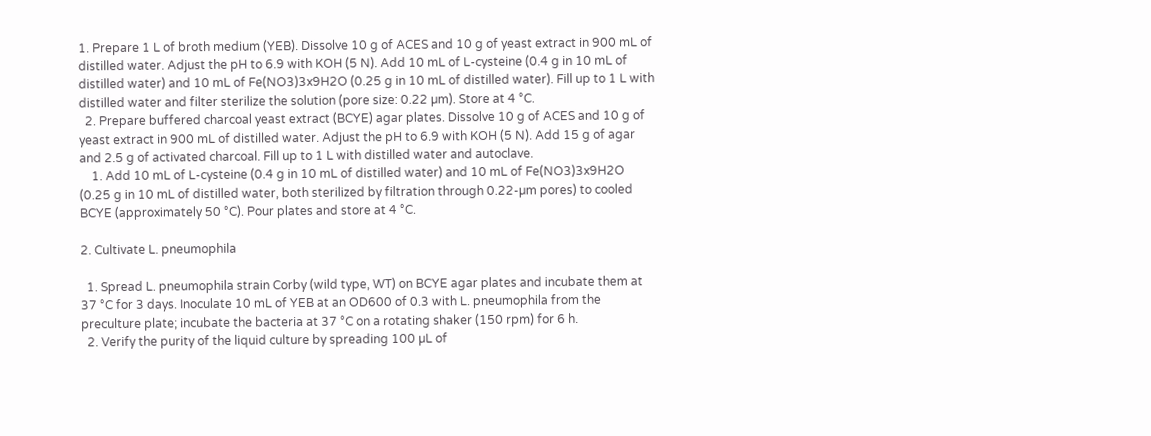1. Prepare 1 L of broth medium (YEB). Dissolve 10 g of ACES and 10 g of yeast extract in 900 mL of distilled water. Adjust the pH to 6.9 with KOH (5 N). Add 10 mL of L-cysteine (0.4 g in 10 mL of distilled water) and 10 mL of Fe(NO3)3x9H2O (0.25 g in 10 mL of distilled water). Fill up to 1 L with distilled water and filter sterilize the solution (pore size: 0.22 µm). Store at 4 °C.
  2. Prepare buffered charcoal yeast extract (BCYE) agar plates. Dissolve 10 g of ACES and 10 g of yeast extract in 900 mL of distilled water. Adjust the pH to 6.9 with KOH (5 N). Add 15 g of agar and 2.5 g of activated charcoal. Fill up to 1 L with distilled water and autoclave.
    1. Add 10 mL of L-cysteine (0.4 g in 10 mL of distilled water) and 10 mL of Fe(NO3)3x9H2O (0.25 g in 10 mL of distilled water, both sterilized by filtration through 0.22-µm pores) to cooled BCYE (approximately 50 °C). Pour plates and store at 4 °C.

2. Cultivate L. pneumophila

  1. Spread L. pneumophila strain Corby (wild type, WT) on BCYE agar plates and incubate them at 37 °C for 3 days. Inoculate 10 mL of YEB at an OD600 of 0.3 with L. pneumophila from the preculture plate; incubate the bacteria at 37 °C on a rotating shaker (150 rpm) for 6 h.
  2. Verify the purity of the liquid culture by spreading 100 µL of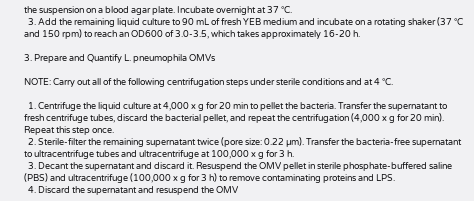the suspension on a blood agar plate. Incubate overnight at 37 °C.
  3. Add the remaining liquid culture to 90 mL of fresh YEB medium and incubate on a rotating shaker (37 °C and 150 rpm) to reach an OD600 of 3.0-3.5, which takes approximately 16-20 h.

3. Prepare and Quantify L. pneumophila OMVs

NOTE: Carry out all of the following centrifugation steps under sterile conditions and at 4 °C.

  1. Centrifuge the liquid culture at 4,000 x g for 20 min to pellet the bacteria. Transfer the supernatant to fresh centrifuge tubes, discard the bacterial pellet, and repeat the centrifugation (4,000 x g for 20 min). Repeat this step once.
  2. Sterile-filter the remaining supernatant twice (pore size: 0.22 µm). Transfer the bacteria-free supernatant to ultracentrifuge tubes and ultracentrifuge at 100,000 x g for 3 h.
  3. Decant the supernatant and discard it. Resuspend the OMV pellet in sterile phosphate-buffered saline (PBS) and ultracentrifuge (100,000 x g for 3 h) to remove contaminating proteins and LPS.
  4. Discard the supernatant and resuspend the OMV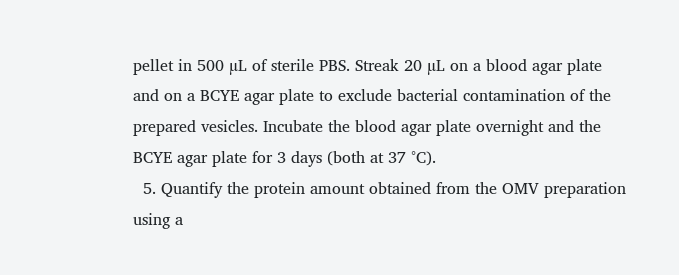pellet in 500 µL of sterile PBS. Streak 20 µL on a blood agar plate and on a BCYE agar plate to exclude bacterial contamination of the prepared vesicles. Incubate the blood agar plate overnight and the BCYE agar plate for 3 days (both at 37 °C).
  5. Quantify the protein amount obtained from the OMV preparation using a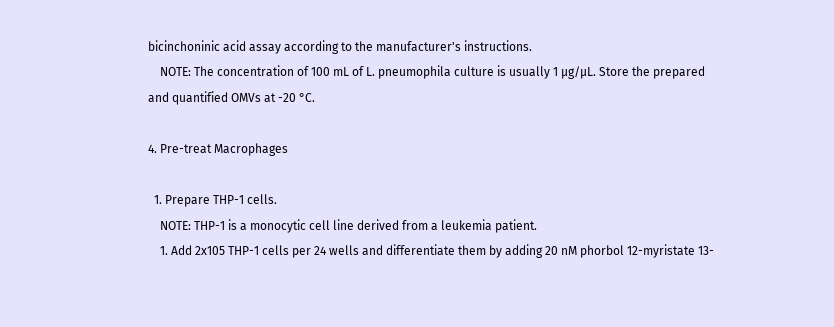bicinchoninic acid assay according to the manufacturer's instructions.
    NOTE: The concentration of 100 mL of L. pneumophila culture is usually 1 µg/µL. Store the prepared and quantified OMVs at -20 °C.

4. Pre-treat Macrophages

  1. Prepare THP-1 cells.
    NOTE: THP-1 is a monocytic cell line derived from a leukemia patient.
    1. Add 2x105 THP-1 cells per 24 wells and differentiate them by adding 20 nM phorbol 12-myristate 13-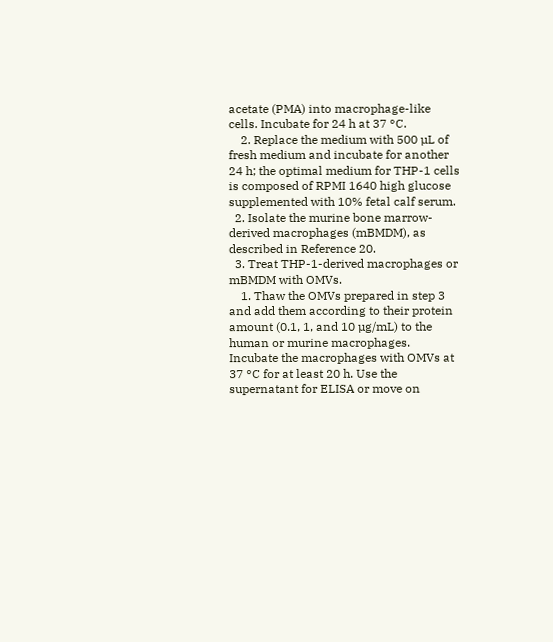acetate (PMA) into macrophage-like cells. Incubate for 24 h at 37 °C.
    2. Replace the medium with 500 µL of fresh medium and incubate for another 24 h; the optimal medium for THP-1 cells is composed of RPMI 1640 high glucose supplemented with 10% fetal calf serum.
  2. Isolate the murine bone marrow-derived macrophages (mBMDM), as described in Reference 20.
  3. Treat THP-1-derived macrophages or mBMDM with OMVs.
    1. Thaw the OMVs prepared in step 3 and add them according to their protein amount (0.1, 1, and 10 µg/mL) to the human or murine macrophages. Incubate the macrophages with OMVs at 37 °C for at least 20 h. Use the supernatant for ELISA or move on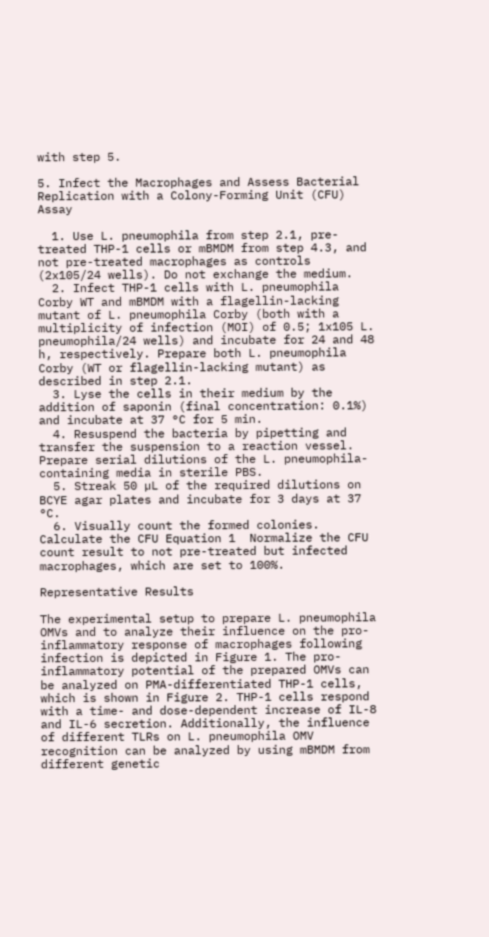with step 5.

5. Infect the Macrophages and Assess Bacterial Replication with a Colony-Forming Unit (CFU) Assay

  1. Use L. pneumophila from step 2.1, pre-treated THP-1 cells or mBMDM from step 4.3, and not pre-treated macrophages as controls (2x105/24 wells). Do not exchange the medium.
  2. Infect THP-1 cells with L. pneumophila Corby WT and mBMDM with a flagellin-lacking mutant of L. pneumophila Corby (both with a multiplicity of infection (MOI) of 0.5; 1x105 L. pneumophila/24 wells) and incubate for 24 and 48 h, respectively. Prepare both L. pneumophila Corby (WT or flagellin-lacking mutant) as described in step 2.1.
  3. Lyse the cells in their medium by the addition of saponin (final concentration: 0.1%) and incubate at 37 °C for 5 min.
  4. Resuspend the bacteria by pipetting and transfer the suspension to a reaction vessel. Prepare serial dilutions of the L. pneumophila-containing media in sterile PBS.
  5. Streak 50 µL of the required dilutions on BCYE agar plates and incubate for 3 days at 37 °C.
  6. Visually count the formed colonies. Calculate the CFU Equation 1  Normalize the CFU count result to not pre-treated but infected macrophages, which are set to 100%.

Representative Results

The experimental setup to prepare L. pneumophila OMVs and to analyze their influence on the pro-inflammatory response of macrophages following infection is depicted in Figure 1. The pro-inflammatory potential of the prepared OMVs can be analyzed on PMA-differentiated THP-1 cells, which is shown in Figure 2. THP-1 cells respond with a time- and dose-dependent increase of IL-8 and IL-6 secretion. Additionally, the influence of different TLRs on L. pneumophila OMV recognition can be analyzed by using mBMDM from different genetic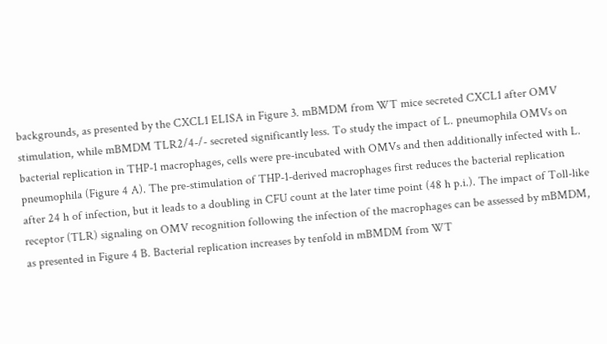backgrounds, as presented by the CXCL1 ELISA in Figure 3. mBMDM from WT mice secreted CXCL1 after OMV stimulation, while mBMDM TLR2/4-/- secreted significantly less. To study the impact of L. pneumophila OMVs on bacterial replication in THP-1 macrophages, cells were pre-incubated with OMVs and then additionally infected with L. pneumophila (Figure 4 A). The pre-stimulation of THP-1-derived macrophages first reduces the bacterial replication after 24 h of infection, but it leads to a doubling in CFU count at the later time point (48 h p.i.). The impact of Toll-like receptor (TLR) signaling on OMV recognition following the infection of the macrophages can be assessed by mBMDM, as presented in Figure 4 B. Bacterial replication increases by tenfold in mBMDM from WT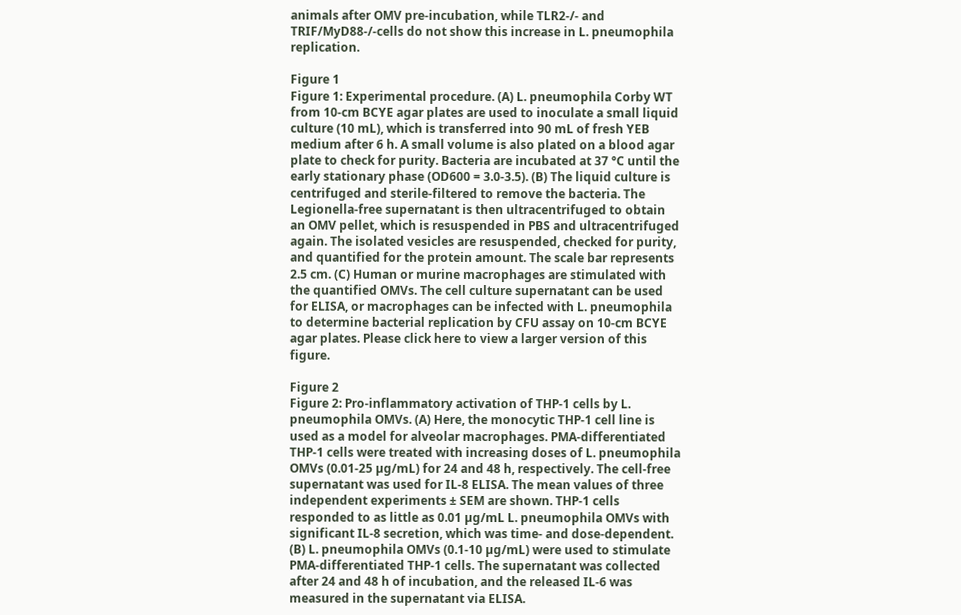animals after OMV pre-incubation, while TLR2-/- and TRIF/MyD88-/-cells do not show this increase in L. pneumophila replication.

Figure 1
Figure 1: Experimental procedure. (A) L. pneumophila Corby WT from 10-cm BCYE agar plates are used to inoculate a small liquid culture (10 mL), which is transferred into 90 mL of fresh YEB medium after 6 h. A small volume is also plated on a blood agar plate to check for purity. Bacteria are incubated at 37 °C until the early stationary phase (OD600 = 3.0-3.5). (B) The liquid culture is centrifuged and sterile-filtered to remove the bacteria. The Legionella-free supernatant is then ultracentrifuged to obtain an OMV pellet, which is resuspended in PBS and ultracentrifuged again. The isolated vesicles are resuspended, checked for purity, and quantified for the protein amount. The scale bar represents 2.5 cm. (C) Human or murine macrophages are stimulated with the quantified OMVs. The cell culture supernatant can be used for ELISA, or macrophages can be infected with L. pneumophila to determine bacterial replication by CFU assay on 10-cm BCYE agar plates. Please click here to view a larger version of this figure.

Figure 2
Figure 2: Pro-inflammatory activation of THP-1 cells by L. pneumophila OMVs. (A) Here, the monocytic THP-1 cell line is used as a model for alveolar macrophages. PMA-differentiated THP-1 cells were treated with increasing doses of L. pneumophila OMVs (0.01-25 µg/mL) for 24 and 48 h, respectively. The cell-free supernatant was used for IL-8 ELISA. The mean values of three independent experiments ± SEM are shown. THP-1 cells responded to as little as 0.01 µg/mL L. pneumophila OMVs with significant IL-8 secretion, which was time- and dose-dependent. (B) L. pneumophila OMVs (0.1-10 µg/mL) were used to stimulate PMA-differentiated THP-1 cells. The supernatant was collected after 24 and 48 h of incubation, and the released IL-6 was measured in the supernatant via ELISA.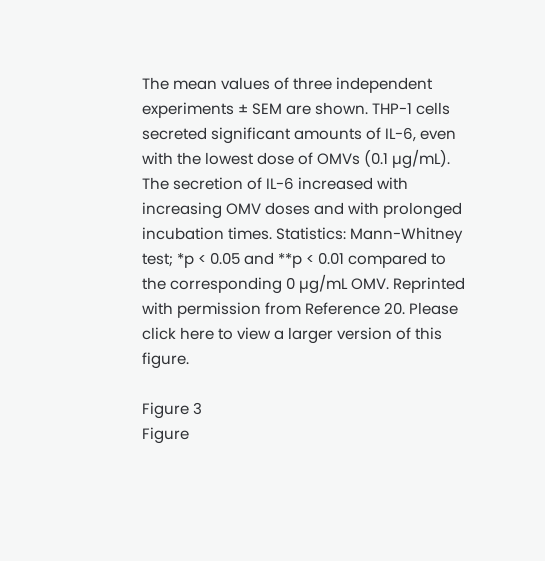The mean values of three independent experiments ± SEM are shown. THP-1 cells secreted significant amounts of IL-6, even with the lowest dose of OMVs (0.1 µg/mL). The secretion of IL-6 increased with increasing OMV doses and with prolonged incubation times. Statistics: Mann-Whitney test; *p < 0.05 and **p < 0.01 compared to the corresponding 0 µg/mL OMV. Reprinted with permission from Reference 20. Please click here to view a larger version of this figure.

Figure 3
Figure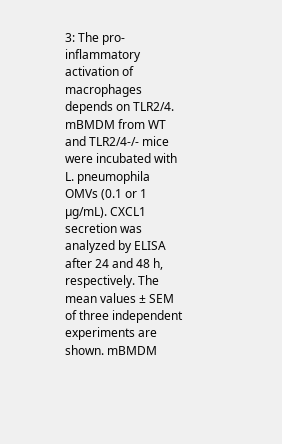3: The pro-inflammatory activation of macrophages depends on TLR2/4. mBMDM from WT and TLR2/4-/- mice were incubated with L. pneumophila OMVs (0.1 or 1 µg/mL). CXCL1 secretion was analyzed by ELISA after 24 and 48 h, respectively. The mean values ± SEM of three independent experiments are shown. mBMDM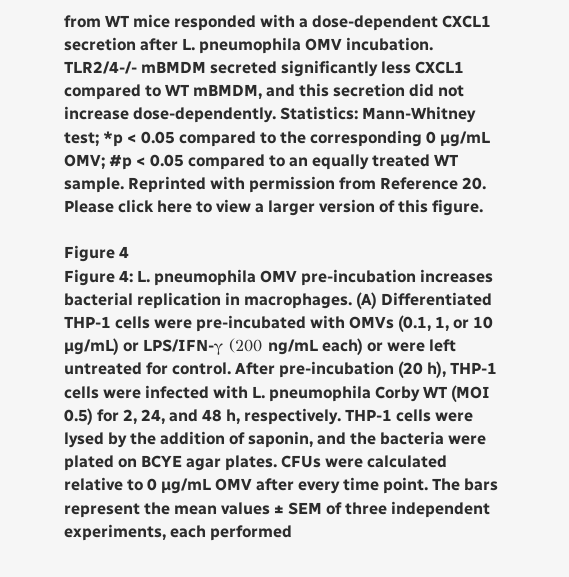from WT mice responded with a dose-dependent CXCL1 secretion after L. pneumophila OMV incubation. TLR2/4-/- mBMDM secreted significantly less CXCL1 compared to WT mBMDM, and this secretion did not increase dose-dependently. Statistics: Mann-Whitney test; *p < 0.05 compared to the corresponding 0 µg/mL OMV; #p < 0.05 compared to an equally treated WT sample. Reprinted with permission from Reference 20. Please click here to view a larger version of this figure.

Figure 4
Figure 4: L. pneumophila OMV pre-incubation increases bacterial replication in macrophages. (A) Differentiated THP-1 cells were pre-incubated with OMVs (0.1, 1, or 10 µg/mL) or LPS/IFN-γ (200 ng/mL each) or were left untreated for control. After pre-incubation (20 h), THP-1 cells were infected with L. pneumophila Corby WT (MOI 0.5) for 2, 24, and 48 h, respectively. THP-1 cells were lysed by the addition of saponin, and the bacteria were plated on BCYE agar plates. CFUs were calculated relative to 0 µg/mL OMV after every time point. The bars represent the mean values ± SEM of three independent experiments, each performed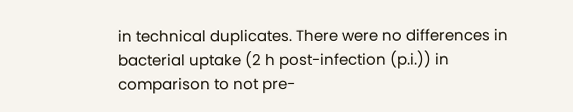in technical duplicates. There were no differences in bacterial uptake (2 h post-infection (p.i.)) in comparison to not pre-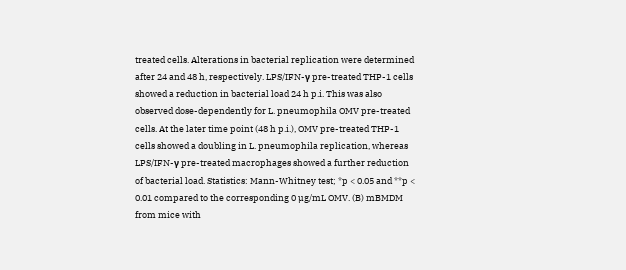treated cells. Alterations in bacterial replication were determined after 24 and 48 h, respectively. LPS/IFN-γ pre-treated THP-1 cells showed a reduction in bacterial load 24 h p.i. This was also observed dose-dependently for L. pneumophila OMV pre-treated cells. At the later time point (48 h p.i.), OMV pre-treated THP-1 cells showed a doubling in L. pneumophila replication, whereas LPS/IFN-γ pre-treated macrophages showed a further reduction of bacterial load. Statistics: Mann-Whitney test; *p < 0.05 and **p < 0.01 compared to the corresponding 0 µg/mL OMV. (B) mBMDM from mice with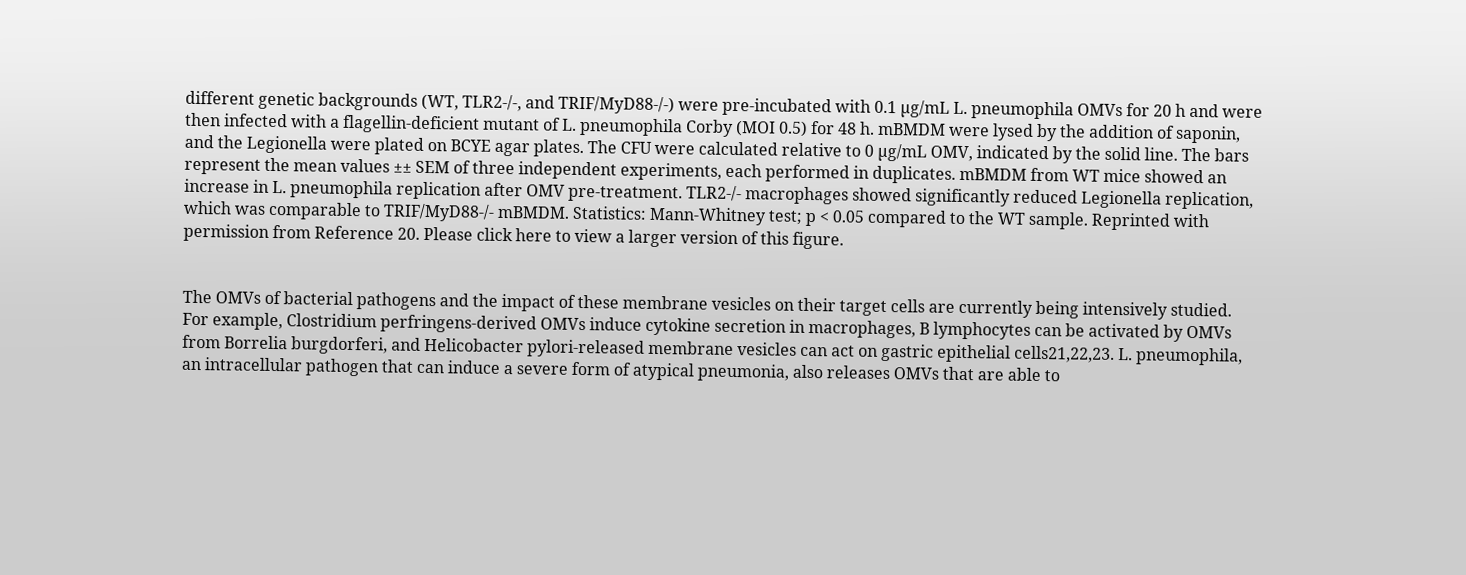different genetic backgrounds (WT, TLR2-/-, and TRIF/MyD88-/-) were pre-incubated with 0.1 µg/mL L. pneumophila OMVs for 20 h and were then infected with a flagellin-deficient mutant of L. pneumophila Corby (MOI 0.5) for 48 h. mBMDM were lysed by the addition of saponin, and the Legionella were plated on BCYE agar plates. The CFU were calculated relative to 0 µg/mL OMV, indicated by the solid line. The bars represent the mean values ±± SEM of three independent experiments, each performed in duplicates. mBMDM from WT mice showed an increase in L. pneumophila replication after OMV pre-treatment. TLR2-/- macrophages showed significantly reduced Legionella replication, which was comparable to TRIF/MyD88-/- mBMDM. Statistics: Mann-Whitney test; p < 0.05 compared to the WT sample. Reprinted with permission from Reference 20. Please click here to view a larger version of this figure.


The OMVs of bacterial pathogens and the impact of these membrane vesicles on their target cells are currently being intensively studied. For example, Clostridium perfringens-derived OMVs induce cytokine secretion in macrophages, B lymphocytes can be activated by OMVs from Borrelia burgdorferi, and Helicobacter pylori-released membrane vesicles can act on gastric epithelial cells21,22,23. L. pneumophila, an intracellular pathogen that can induce a severe form of atypical pneumonia, also releases OMVs that are able to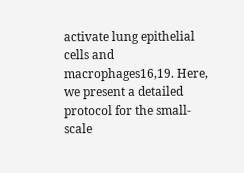activate lung epithelial cells and macrophages16,19. Here, we present a detailed protocol for the small-scale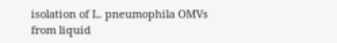isolation of L. pneumophila OMVs from liquid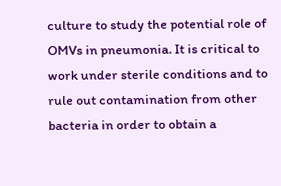culture to study the potential role of OMVs in pneumonia. It is critical to work under sterile conditions and to rule out contamination from other bacteria in order to obtain a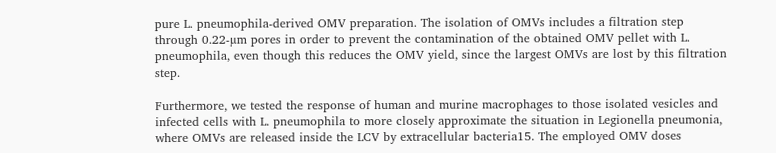pure L. pneumophila-derived OMV preparation. The isolation of OMVs includes a filtration step through 0.22-µm pores in order to prevent the contamination of the obtained OMV pellet with L. pneumophila, even though this reduces the OMV yield, since the largest OMVs are lost by this filtration step.

Furthermore, we tested the response of human and murine macrophages to those isolated vesicles and infected cells with L. pneumophila to more closely approximate the situation in Legionella pneumonia, where OMVs are released inside the LCV by extracellular bacteria15. The employed OMV doses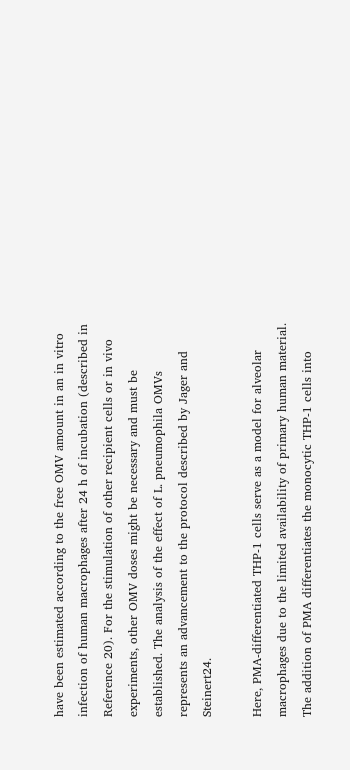have been estimated according to the free OMV amount in an in vitro infection of human macrophages after 24 h of incubation (described in Reference 20). For the stimulation of other recipient cells or in vivo experiments, other OMV doses might be necessary and must be established. The analysis of the effect of L. pneumophila OMVs represents an advancement to the protocol described by Jager and Steinert24.

Here, PMA-differentiated THP-1 cells serve as a model for alveolar macrophages due to the limited availability of primary human material. The addition of PMA differentiates the monocytic THP-1 cells into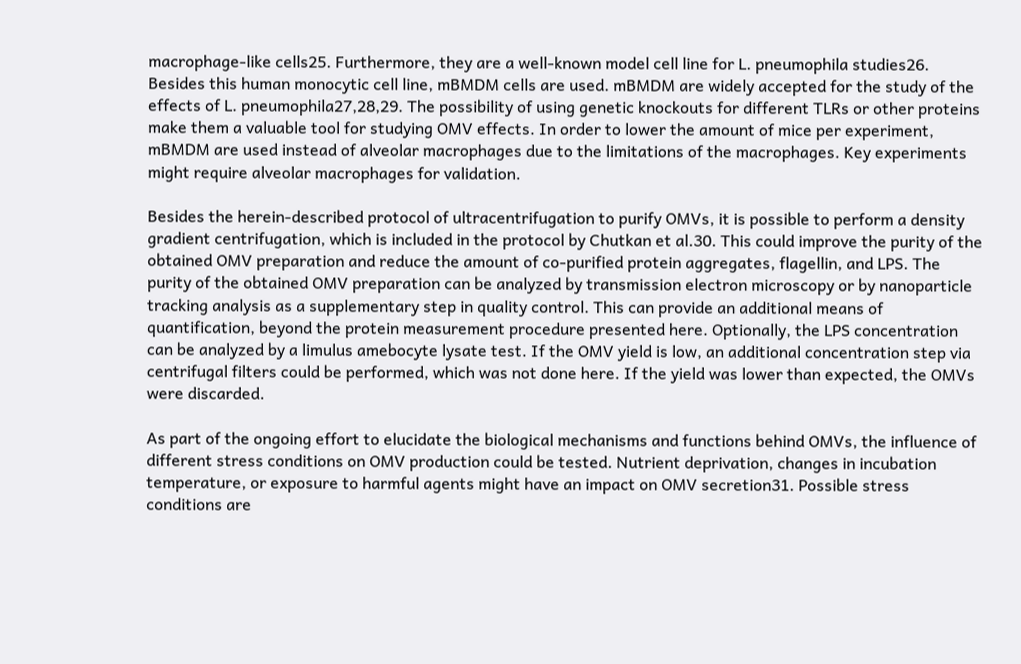macrophage-like cells25. Furthermore, they are a well-known model cell line for L. pneumophila studies26. Besides this human monocytic cell line, mBMDM cells are used. mBMDM are widely accepted for the study of the effects of L. pneumophila27,28,29. The possibility of using genetic knockouts for different TLRs or other proteins make them a valuable tool for studying OMV effects. In order to lower the amount of mice per experiment, mBMDM are used instead of alveolar macrophages due to the limitations of the macrophages. Key experiments might require alveolar macrophages for validation.

Besides the herein-described protocol of ultracentrifugation to purify OMVs, it is possible to perform a density gradient centrifugation, which is included in the protocol by Chutkan et al.30. This could improve the purity of the obtained OMV preparation and reduce the amount of co-purified protein aggregates, flagellin, and LPS. The purity of the obtained OMV preparation can be analyzed by transmission electron microscopy or by nanoparticle tracking analysis as a supplementary step in quality control. This can provide an additional means of quantification, beyond the protein measurement procedure presented here. Optionally, the LPS concentration can be analyzed by a limulus amebocyte lysate test. If the OMV yield is low, an additional concentration step via centrifugal filters could be performed, which was not done here. If the yield was lower than expected, the OMVs were discarded.

As part of the ongoing effort to elucidate the biological mechanisms and functions behind OMVs, the influence of different stress conditions on OMV production could be tested. Nutrient deprivation, changes in incubation temperature, or exposure to harmful agents might have an impact on OMV secretion31. Possible stress conditions are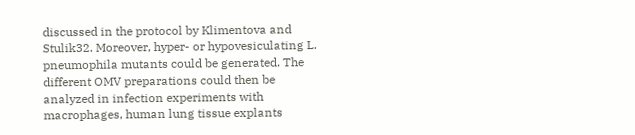discussed in the protocol by Klimentova and Stulik32. Moreover, hyper- or hypovesiculating L. pneumophila mutants could be generated. The different OMV preparations could then be analyzed in infection experiments with macrophages, human lung tissue explants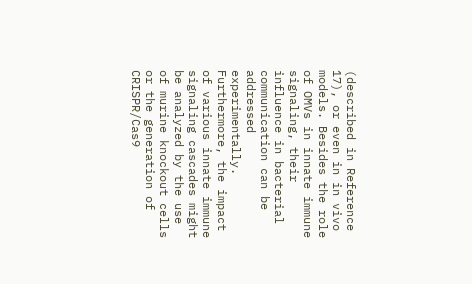(described in Reference 17), or even in in vivo models. Besides the role of OMVs in innate immune signaling, their influence in bacterial communication can be addressed experimentally. Furthermore, the impact of various innate immune signaling cascades might be analyzed by the use of murine knockout cells or the generation of CRISPR/Cas9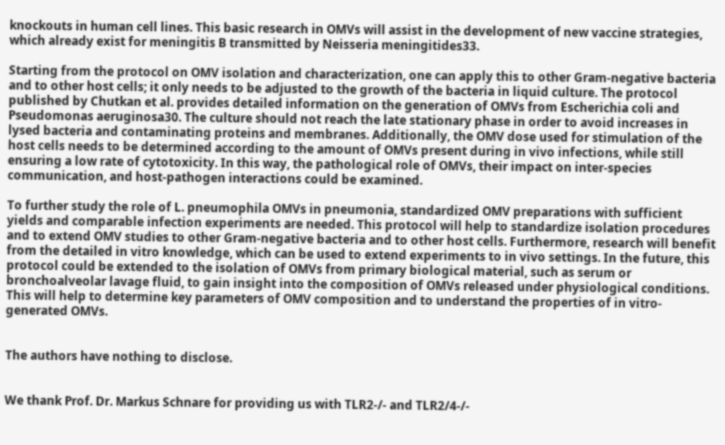knockouts in human cell lines. This basic research in OMVs will assist in the development of new vaccine strategies, which already exist for meningitis B transmitted by Neisseria meningitides33.

Starting from the protocol on OMV isolation and characterization, one can apply this to other Gram-negative bacteria and to other host cells; it only needs to be adjusted to the growth of the bacteria in liquid culture. The protocol published by Chutkan et al. provides detailed information on the generation of OMVs from Escherichia coli and Pseudomonas aeruginosa30. The culture should not reach the late stationary phase in order to avoid increases in lysed bacteria and contaminating proteins and membranes. Additionally, the OMV dose used for stimulation of the host cells needs to be determined according to the amount of OMVs present during in vivo infections, while still ensuring a low rate of cytotoxicity. In this way, the pathological role of OMVs, their impact on inter-species communication, and host-pathogen interactions could be examined.

To further study the role of L. pneumophila OMVs in pneumonia, standardized OMV preparations with sufficient yields and comparable infection experiments are needed. This protocol will help to standardize isolation procedures and to extend OMV studies to other Gram-negative bacteria and to other host cells. Furthermore, research will benefit from the detailed in vitro knowledge, which can be used to extend experiments to in vivo settings. In the future, this protocol could be extended to the isolation of OMVs from primary biological material, such as serum or bronchoalveolar lavage fluid, to gain insight into the composition of OMVs released under physiological conditions. This will help to determine key parameters of OMV composition and to understand the properties of in vitro-generated OMVs.


The authors have nothing to disclose.


We thank Prof. Dr. Markus Schnare for providing us with TLR2-/- and TLR2/4-/-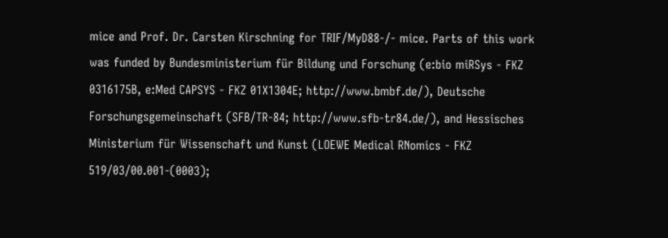mice and Prof. Dr. Carsten Kirschning for TRIF/MyD88-/- mice. Parts of this work was funded by Bundesministerium für Bildung und Forschung (e:bio miRSys - FKZ 0316175B, e:Med CAPSYS - FKZ 01X1304E; http://www.bmbf.de/), Deutsche Forschungsgemeinschaft (SFB/TR-84; http://www.sfb-tr84.de/), and Hessisches Ministerium für Wissenschaft und Kunst (LOEWE Medical RNomics - FKZ 519/03/00.001-(0003);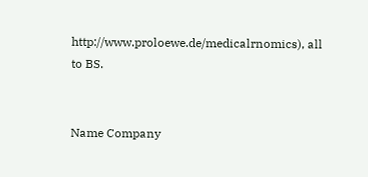http://www.proloewe.de/medicalrnomics), all to BS.


Name Company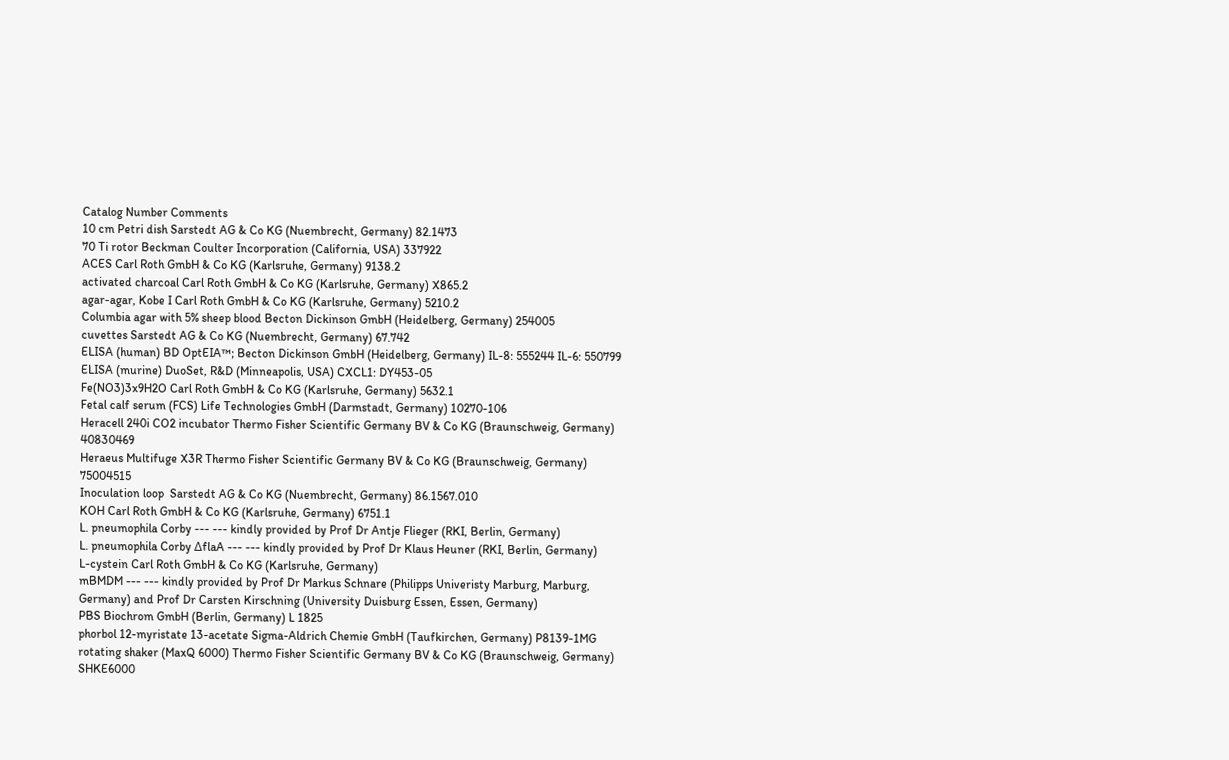Catalog Number Comments
10 cm Petri dish Sarstedt AG & Co KG (Nuembrecht, Germany) 82.1473
70 Ti rotor Beckman Coulter Incorporation (California, USA) 337922
ACES Carl Roth GmbH & Co KG (Karlsruhe, Germany) 9138.2
activated charcoal Carl Roth GmbH & Co KG (Karlsruhe, Germany) X865.2
agar-agar, Kobe I Carl Roth GmbH & Co KG (Karlsruhe, Germany) 5210.2
Columbia agar with 5% sheep blood Becton Dickinson GmbH (Heidelberg, Germany) 254005
cuvettes Sarstedt AG & Co KG (Nuembrecht, Germany) 67.742
ELISA (human) BD OptEIA™; Becton Dickinson GmbH (Heidelberg, Germany) IL-8: 555244 IL-6: 550799
ELISA (murine) DuoSet, R&D (Minneapolis, USA) CXCL1: DY453-05
Fe(NO3)3x9H2O Carl Roth GmbH & Co KG (Karlsruhe, Germany) 5632.1
Fetal calf serum (FCS) Life Technologies GmbH (Darmstadt, Germany) 10270-106
Heracell 240i CO2 incubator Thermo Fisher Scientific Germany BV & Co KG (Braunschweig, Germany) 40830469
Heraeus Multifuge X3R Thermo Fisher Scientific Germany BV & Co KG (Braunschweig, Germany) 75004515
Inoculation loop  Sarstedt AG & Co KG (Nuembrecht, Germany) 86.1567.010
KOH Carl Roth GmbH & Co KG (Karlsruhe, Germany) 6751.1
L. pneumophila Corby --- --- kindly provided by Prof Dr Antje Flieger (RKI, Berlin, Germany)
L. pneumophila Corby ΔflaA --- --- kindly provided by Prof Dr Klaus Heuner (RKI, Berlin, Germany)
L-cystein Carl Roth GmbH & Co KG (Karlsruhe, Germany)
mBMDM --- --- kindly provided by Prof Dr Markus Schnare (Philipps Univeristy Marburg, Marburg, Germany) and Prof Dr Carsten Kirschning (University Duisburg Essen, Essen, Germany)
PBS Biochrom GmbH (Berlin, Germany) L 1825
phorbol 12-myristate 13-acetate Sigma-Aldrich Chemie GmbH (Taufkirchen, Germany) P8139-1MG
rotating shaker (MaxQ 6000) Thermo Fisher Scientific Germany BV & Co KG (Braunschweig, Germany) SHKE6000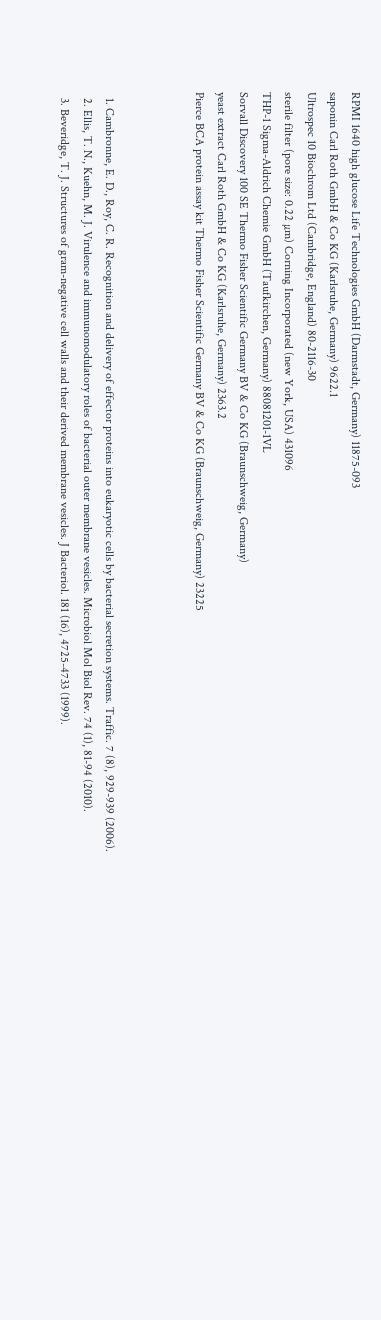RPMI 1640 high glucose Life Technologies GmbH (Darmstadt, Germany) 11875-093
saponin Carl Roth GmbH & Co KG (Karlsruhe, Germany) 9622.1
Ultrospec 10 Biochrom Ltd (Cambridge, England) 80-2116-30
sterile filter (pore size: 0.22 µm) Corning Incorporated (new York, USA) 431096
THP-1 Sigma-Aldrich Chemie GmbH (Taufkirchen, Germany) 88081201-1VL
Sorvall Discovery 100 SE Thermo Fisher Scientific Germany BV & Co KG (Braunschweig, Germany)
yeast extract Carl Roth GmbH & Co KG (Karlsruhe, Germany) 2363.2
Pierce BCA protein assay kit Thermo Fisher Scientific Germany BV & Co KG (Braunschweig, Germany) 23225



  1. Cambronne, E. D., Roy, C. R. Recognition and delivery of effector proteins into eukaryotic cells by bacterial secretion systems. Traffic. 7 (8), 929-939 (2006).
  2. Ellis, T. N., Kuehn, M. J. Virulence and immunomodulatory roles of bacterial outer membrane vesicles. Microbiol Mol Biol Rev. 74 (1), 81-94 (2010).
  3. Beveridge, T. J. Structures of gram-negative cell walls and their derived membrane vesicles. J Bacteriol. 181 (16), 4725-4733 (1999).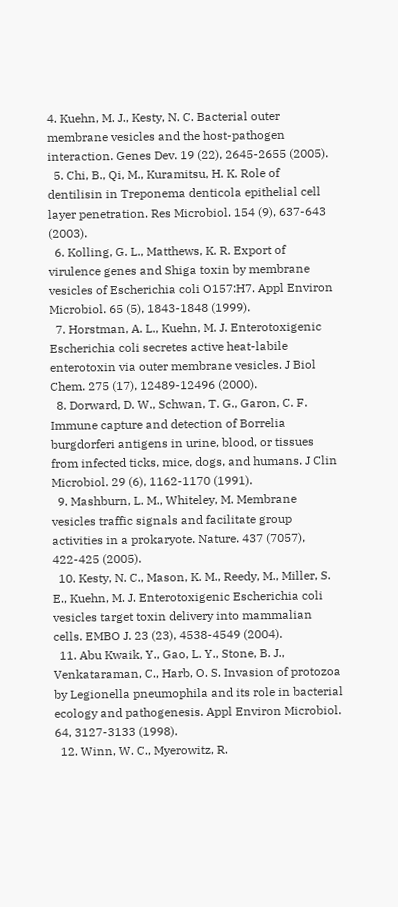4. Kuehn, M. J., Kesty, N. C. Bacterial outer membrane vesicles and the host-pathogen interaction. Genes Dev. 19 (22), 2645-2655 (2005).
  5. Chi, B., Qi, M., Kuramitsu, H. K. Role of dentilisin in Treponema denticola epithelial cell layer penetration. Res Microbiol. 154 (9), 637-643 (2003).
  6. Kolling, G. L., Matthews, K. R. Export of virulence genes and Shiga toxin by membrane vesicles of Escherichia coli O157:H7. Appl Environ Microbiol. 65 (5), 1843-1848 (1999).
  7. Horstman, A. L., Kuehn, M. J. Enterotoxigenic Escherichia coli secretes active heat-labile enterotoxin via outer membrane vesicles. J Biol Chem. 275 (17), 12489-12496 (2000).
  8. Dorward, D. W., Schwan, T. G., Garon, C. F. Immune capture and detection of Borrelia burgdorferi antigens in urine, blood, or tissues from infected ticks, mice, dogs, and humans. J Clin Microbiol. 29 (6), 1162-1170 (1991).
  9. Mashburn, L. M., Whiteley, M. Membrane vesicles traffic signals and facilitate group activities in a prokaryote. Nature. 437 (7057), 422-425 (2005).
  10. Kesty, N. C., Mason, K. M., Reedy, M., Miller, S. E., Kuehn, M. J. Enterotoxigenic Escherichia coli vesicles target toxin delivery into mammalian cells. EMBO J. 23 (23), 4538-4549 (2004).
  11. Abu Kwaik, Y., Gao, L. Y., Stone, B. J., Venkataraman, C., Harb, O. S. Invasion of protozoa by Legionella pneumophila and its role in bacterial ecology and pathogenesis. Appl Environ Microbiol. 64, 3127-3133 (1998).
  12. Winn, W. C., Myerowitz, R.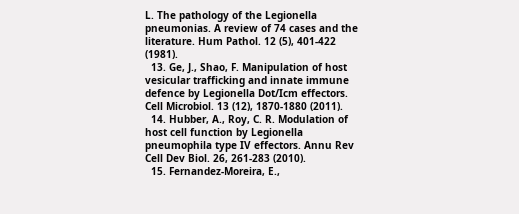L. The pathology of the Legionella pneumonias. A review of 74 cases and the literature. Hum Pathol. 12 (5), 401-422 (1981).
  13. Ge, J., Shao, F. Manipulation of host vesicular trafficking and innate immune defence by Legionella Dot/Icm effectors. Cell Microbiol. 13 (12), 1870-1880 (2011).
  14. Hubber, A., Roy, C. R. Modulation of host cell function by Legionella pneumophila type IV effectors. Annu Rev Cell Dev Biol. 26, 261-283 (2010).
  15. Fernandez-Moreira, E.,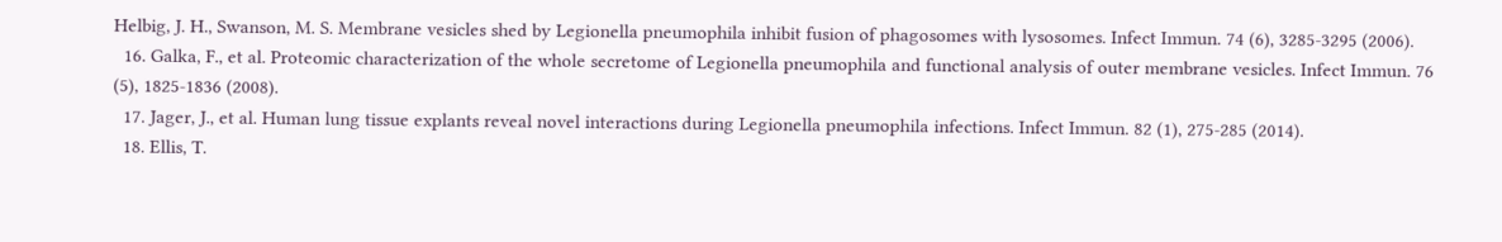Helbig, J. H., Swanson, M. S. Membrane vesicles shed by Legionella pneumophila inhibit fusion of phagosomes with lysosomes. Infect Immun. 74 (6), 3285-3295 (2006).
  16. Galka, F., et al. Proteomic characterization of the whole secretome of Legionella pneumophila and functional analysis of outer membrane vesicles. Infect Immun. 76 (5), 1825-1836 (2008).
  17. Jager, J., et al. Human lung tissue explants reveal novel interactions during Legionella pneumophila infections. Infect Immun. 82 (1), 275-285 (2014).
  18. Ellis, T.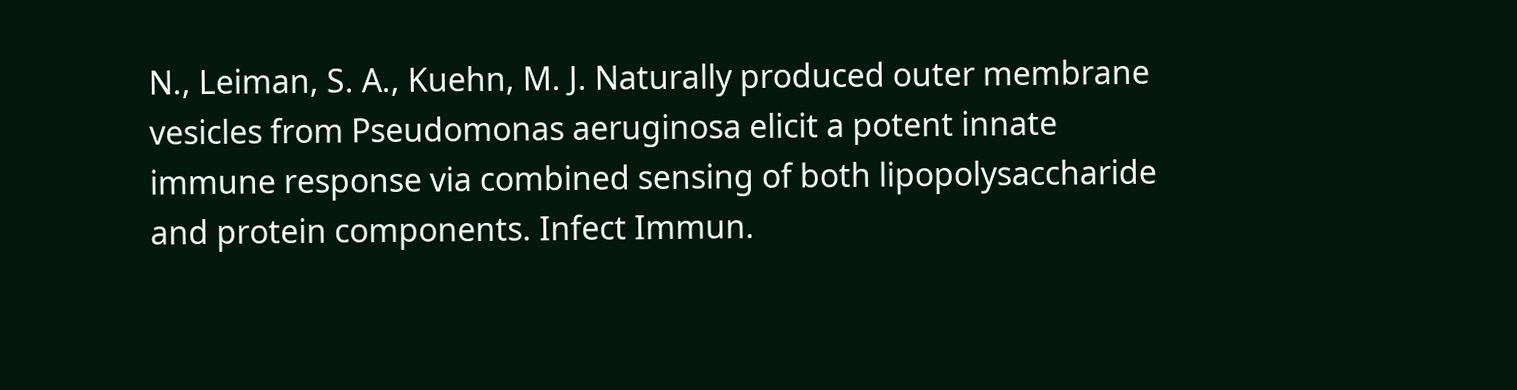N., Leiman, S. A., Kuehn, M. J. Naturally produced outer membrane vesicles from Pseudomonas aeruginosa elicit a potent innate immune response via combined sensing of both lipopolysaccharide and protein components. Infect Immun.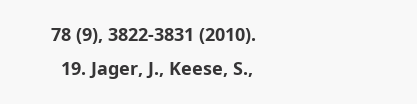78 (9), 3822-3831 (2010).
  19. Jager, J., Keese, S.,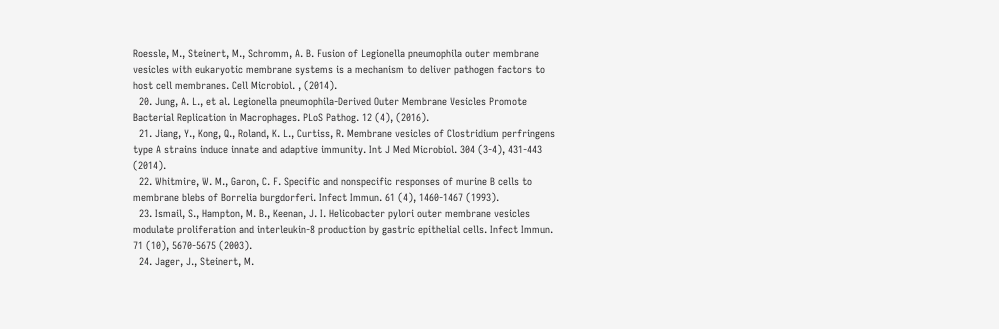Roessle, M., Steinert, M., Schromm, A. B. Fusion of Legionella pneumophila outer membrane vesicles with eukaryotic membrane systems is a mechanism to deliver pathogen factors to host cell membranes. Cell Microbiol. , (2014).
  20. Jung, A. L., et al. Legionella pneumophila-Derived Outer Membrane Vesicles Promote Bacterial Replication in Macrophages. PLoS Pathog. 12 (4), (2016).
  21. Jiang, Y., Kong, Q., Roland, K. L., Curtiss, R. Membrane vesicles of Clostridium perfringens type A strains induce innate and adaptive immunity. Int J Med Microbiol. 304 (3-4), 431-443 (2014).
  22. Whitmire, W. M., Garon, C. F. Specific and nonspecific responses of murine B cells to membrane blebs of Borrelia burgdorferi. Infect Immun. 61 (4), 1460-1467 (1993).
  23. Ismail, S., Hampton, M. B., Keenan, J. I. Helicobacter pylori outer membrane vesicles modulate proliferation and interleukin-8 production by gastric epithelial cells. Infect Immun. 71 (10), 5670-5675 (2003).
  24. Jager, J., Steinert, M.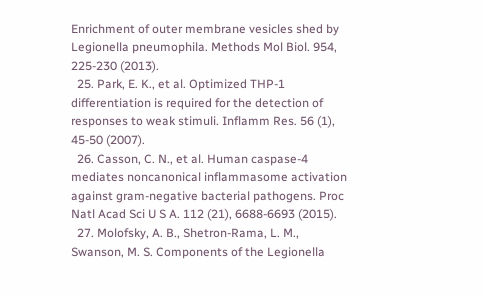Enrichment of outer membrane vesicles shed by Legionella pneumophila. Methods Mol Biol. 954, 225-230 (2013).
  25. Park, E. K., et al. Optimized THP-1 differentiation is required for the detection of responses to weak stimuli. Inflamm Res. 56 (1), 45-50 (2007).
  26. Casson, C. N., et al. Human caspase-4 mediates noncanonical inflammasome activation against gram-negative bacterial pathogens. Proc Natl Acad Sci U S A. 112 (21), 6688-6693 (2015).
  27. Molofsky, A. B., Shetron-Rama, L. M., Swanson, M. S. Components of the Legionella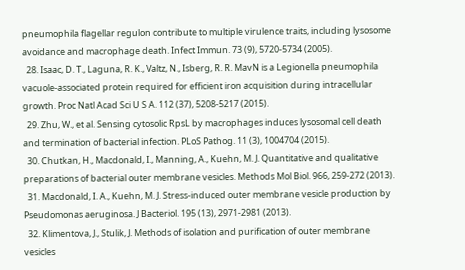pneumophila flagellar regulon contribute to multiple virulence traits, including lysosome avoidance and macrophage death. Infect Immun. 73 (9), 5720-5734 (2005).
  28. Isaac, D. T., Laguna, R. K., Valtz, N., Isberg, R. R. MavN is a Legionella pneumophila vacuole-associated protein required for efficient iron acquisition during intracellular growth. Proc Natl Acad Sci U S A. 112 (37), 5208-5217 (2015).
  29. Zhu, W., et al. Sensing cytosolic RpsL by macrophages induces lysosomal cell death and termination of bacterial infection. PLoS Pathog. 11 (3), 1004704 (2015).
  30. Chutkan, H., Macdonald, I., Manning, A., Kuehn, M. J. Quantitative and qualitative preparations of bacterial outer membrane vesicles. Methods Mol Biol. 966, 259-272 (2013).
  31. Macdonald, I. A., Kuehn, M. J. Stress-induced outer membrane vesicle production by Pseudomonas aeruginosa. J Bacteriol. 195 (13), 2971-2981 (2013).
  32. Klimentova, J., Stulik, J. Methods of isolation and purification of outer membrane vesicles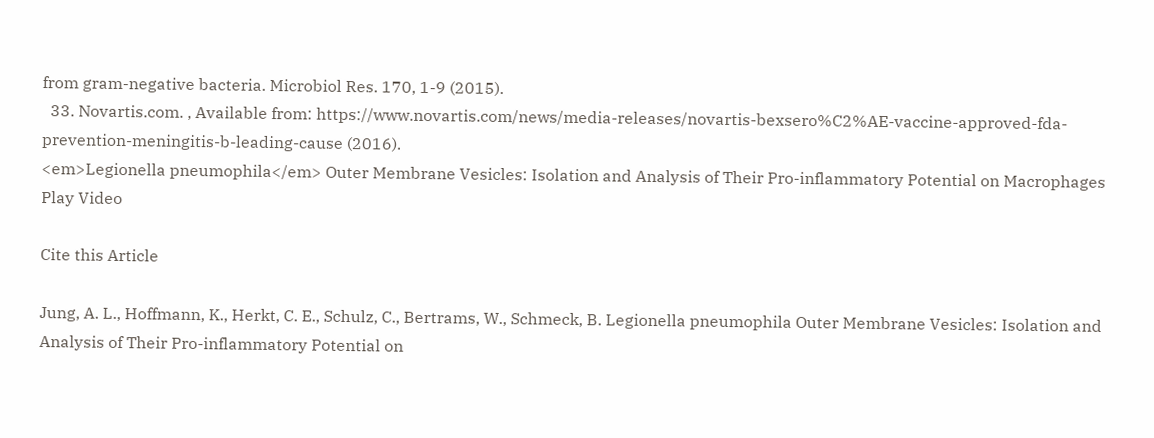from gram-negative bacteria. Microbiol Res. 170, 1-9 (2015).
  33. Novartis.com. , Available from: https://www.novartis.com/news/media-releases/novartis-bexsero%C2%AE-vaccine-approved-fda-prevention-meningitis-b-leading-cause (2016).
<em>Legionella pneumophila</em> Outer Membrane Vesicles: Isolation and Analysis of Their Pro-inflammatory Potential on Macrophages
Play Video

Cite this Article

Jung, A. L., Hoffmann, K., Herkt, C. E., Schulz, C., Bertrams, W., Schmeck, B. Legionella pneumophila Outer Membrane Vesicles: Isolation and Analysis of Their Pro-inflammatory Potential on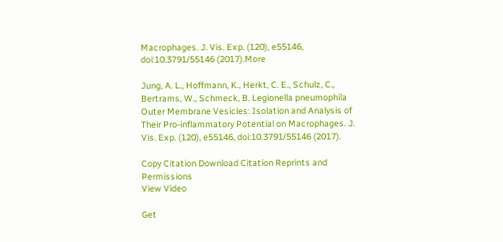Macrophages. J. Vis. Exp. (120), e55146, doi:10.3791/55146 (2017).More

Jung, A. L., Hoffmann, K., Herkt, C. E., Schulz, C., Bertrams, W., Schmeck, B. Legionella pneumophila Outer Membrane Vesicles: Isolation and Analysis of Their Pro-inflammatory Potential on Macrophages. J. Vis. Exp. (120), e55146, doi:10.3791/55146 (2017).

Copy Citation Download Citation Reprints and Permissions
View Video

Get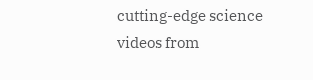cutting-edge science videos from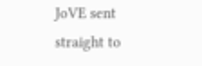JoVE sent straight to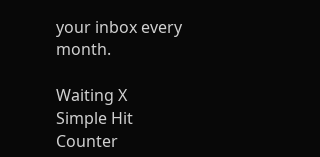your inbox every month.

Waiting X
Simple Hit Counter